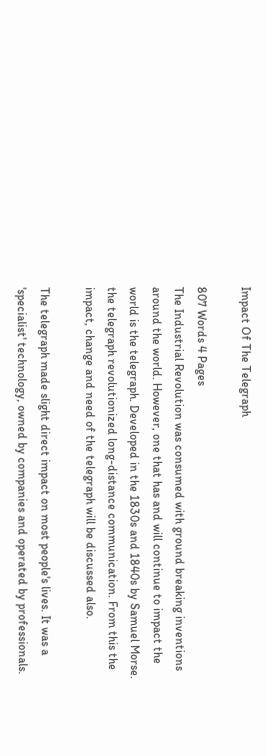Impact Of The Telegraph

807 Words 4 Pages
The Industrial Revolution was consumed with ground breaking inventions around the world. However, one that has and will continue to impact the world is the telegraph. Developed in the 1830s and 1840s by Samuel Morse. the telegraph revolutionized long-distance communication. From this the impact, change and need of the telegraph will be discussed also.

The telegraph made slight direct impact on most people's lives. It was a 'specialist' technology, owned by companies and operated by professionals.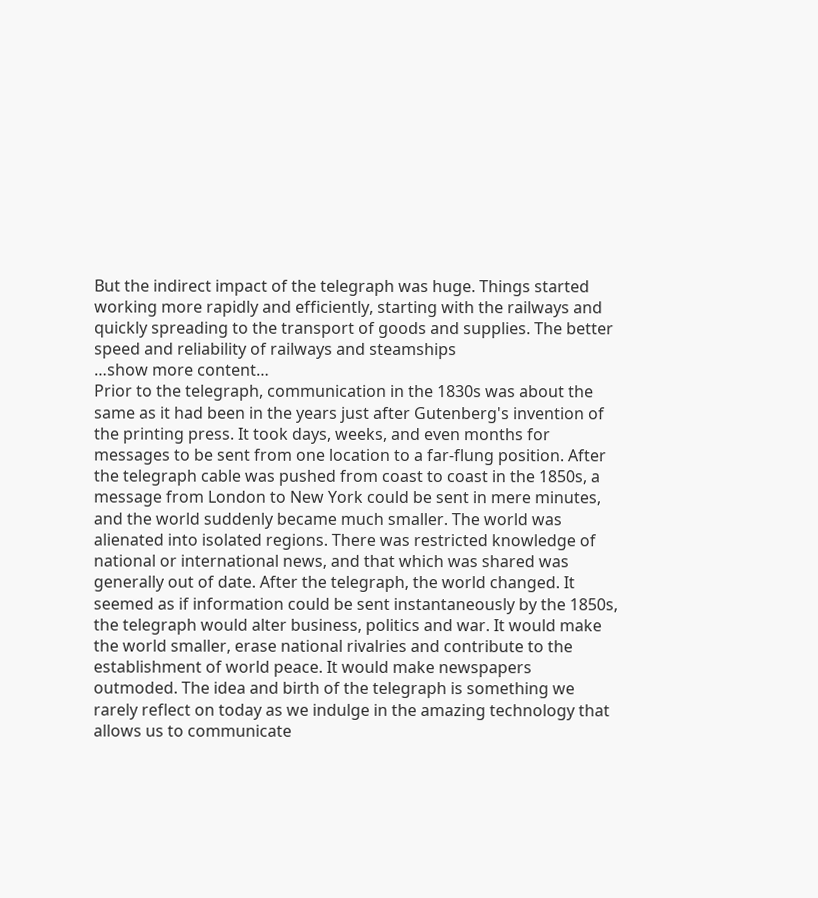But the indirect impact of the telegraph was huge. Things started working more rapidly and efficiently, starting with the railways and quickly spreading to the transport of goods and supplies. The better speed and reliability of railways and steamships
…show more content…
Prior to the telegraph, communication in the 1830s was about the same as it had been in the years just after Gutenberg's invention of the printing press. It took days, weeks, and even months for messages to be sent from one location to a far-flung position. After the telegraph cable was pushed from coast to coast in the 1850s, a message from London to New York could be sent in mere minutes, and the world suddenly became much smaller. The world was alienated into isolated regions. There was restricted knowledge of national or international news, and that which was shared was generally out of date. After the telegraph, the world changed. It seemed as if information could be sent instantaneously by the 1850s, the telegraph would alter business, politics and war. It would make the world smaller, erase national rivalries and contribute to the establishment of world peace. It would make newspapers outmoded. The idea and birth of the telegraph is something we rarely reflect on today as we indulge in the amazing technology that allows us to communicate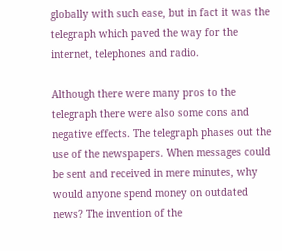globally with such ease, but in fact it was the telegraph which paved the way for the internet, telephones and radio.

Although there were many pros to the telegraph there were also some cons and negative effects. The telegraph phases out the use of the newspapers. When messages could be sent and received in mere minutes, why would anyone spend money on outdated news? The invention of the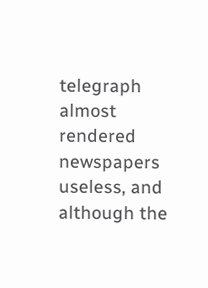telegraph almost rendered newspapers useless, and although the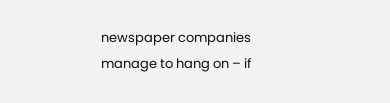newspaper companies manage to hang on – if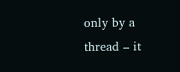only by a thread – it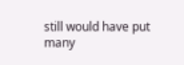still would have put many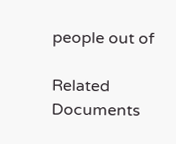people out of

Related Documents